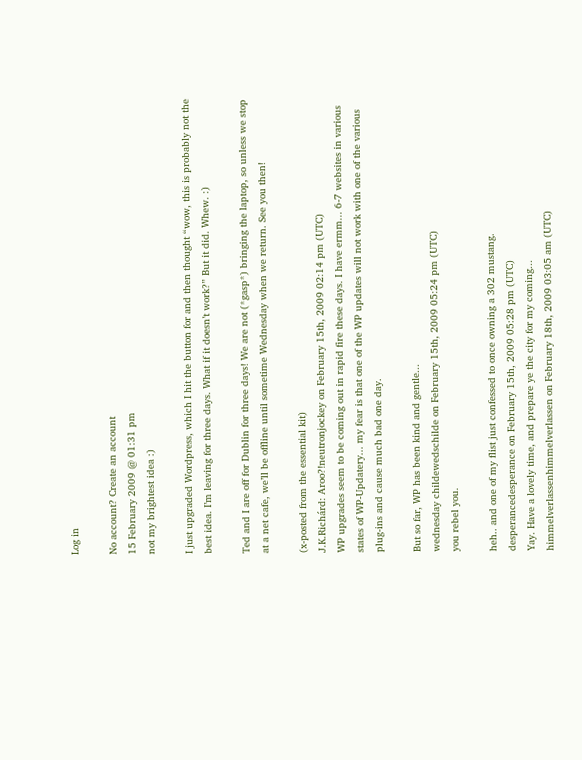Log in

No account? Create an account
15 February 2009 @ 01:31 pm
not my brightest idea :)

I just upgraded Wordpress, which I hit the button for and then thought “wow, this is probably not the best idea. I’m leaving for three days. What if it doesn’t work?” But it did. Whew. :)

Ted and I are off for Dublin for three days! We are not (*gasp*) bringing the laptop, so unless we stop at a net cafe, we’ll be offline until sometime Wednesday when we return. See you then!

(x-posted from the essential kit)
J.K.Richárd: Aroo?!neutronjockey on February 15th, 2009 02:14 pm (UTC)
WP upgrades seem to be coming out in rapid fire these days. I have ermm... 6-7 websites in various states of WP-Updatery... my fear is that one of the WP updates will not work with one of the various plug-ins and cause much bad one day.

But so far, WP has been kind and gentle...
wednesday childewedschilde on February 15th, 2009 05:24 pm (UTC)
you rebel you.

heh.. and one of my flist just confessed to once owning a 302 mustang.
desperancedesperance on February 15th, 2009 05:28 pm (UTC)
Yay. Have a lovely time, and prepare ye the city for my coming...
himmelverlassenhimmelverlassen on February 18th, 2009 03:05 am (UTC)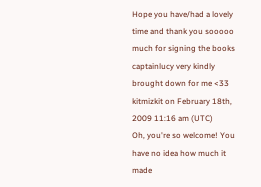Hope you have/had a lovely time and thank you sooooo much for signing the books captainlucy very kindly brought down for me <33
kitmizkit on February 18th, 2009 11:16 am (UTC)
Oh, you're so welcome! You have no idea how much it made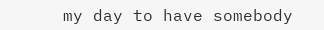my day to have somebody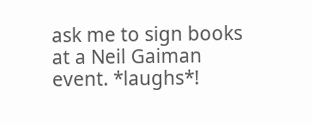ask me to sign books at a Neil Gaiman event. *laughs*!